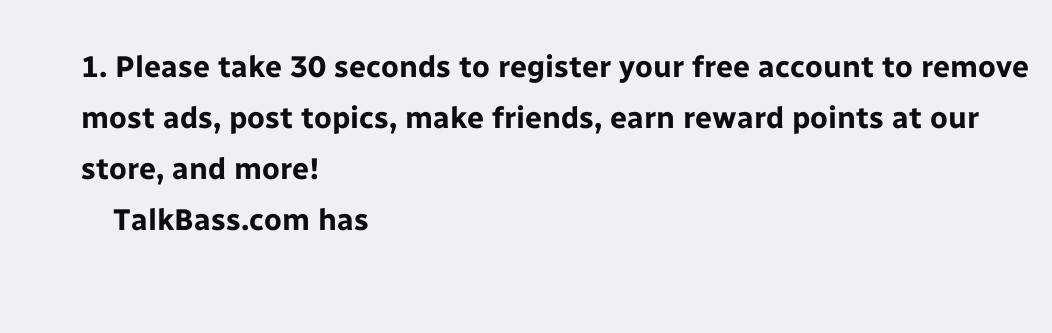1. Please take 30 seconds to register your free account to remove most ads, post topics, make friends, earn reward points at our store, and more!
    TalkBass.com has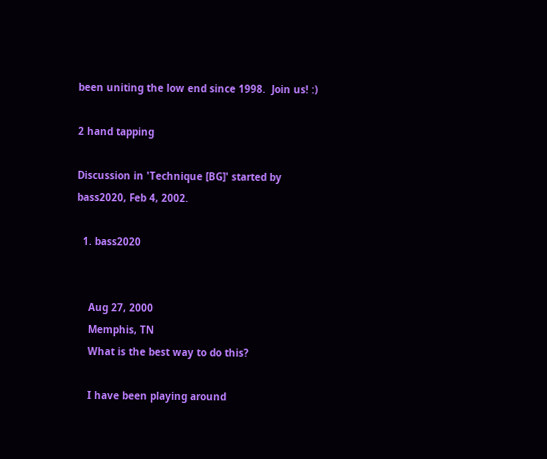been uniting the low end since 1998.  Join us! :)

2 hand tapping

Discussion in 'Technique [BG]' started by bass2020, Feb 4, 2002.

  1. bass2020


    Aug 27, 2000
    Memphis, TN
    What is the best way to do this?

    I have been playing around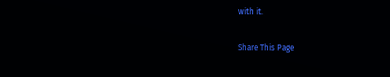with it.

Share This Page